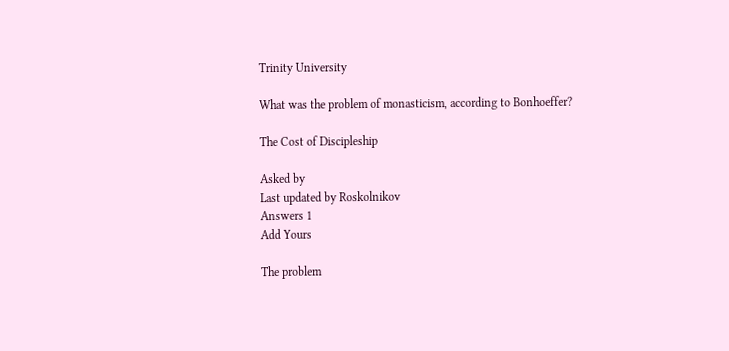Trinity University

What was the problem of monasticism, according to Bonhoeffer?

The Cost of Discipleship

Asked by
Last updated by Roskolnikov
Answers 1
Add Yours

The problem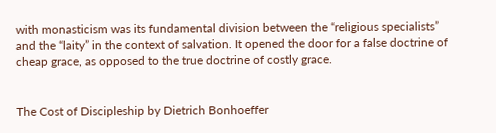with monasticism was its fundamental division between the “religious specialists” and the “laity” in the context of salvation. It opened the door for a false doctrine of cheap grace, as opposed to the true doctrine of costly grace.


The Cost of Discipleship by Dietrich Bonhoeffer